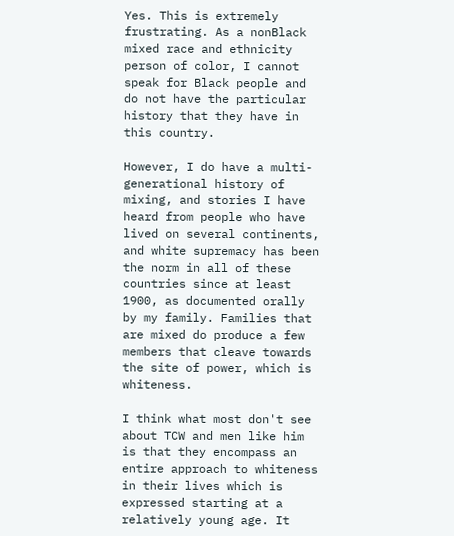Yes. This is extremely frustrating. As a nonBlack mixed race and ethnicity person of color, I cannot speak for Black people and do not have the particular history that they have in this country.

However, I do have a multi-generational history of mixing, and stories I have heard from people who have lived on several continents, and white supremacy has been the norm in all of these countries since at least 1900, as documented orally by my family. Families that are mixed do produce a few members that cleave towards the site of power, which is whiteness.

I think what most don't see about TCW and men like him is that they encompass an entire approach to whiteness in their lives which is expressed starting at a relatively young age. It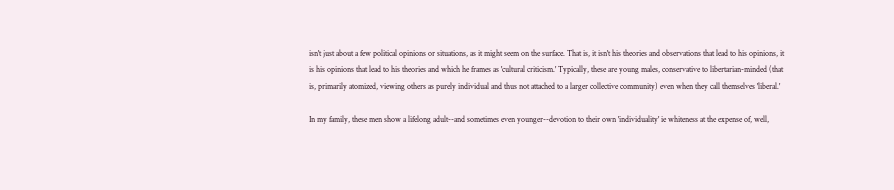isn't just about a few political opinions or situations, as it might seem on the surface. That is, it isn't his theories and observations that lead to his opinions, it is his opinions that lead to his theories and which he frames as 'cultural criticism.' Typically, these are young males, conservative to libertarian-minded (that is, primarily atomized, viewing others as purely individual and thus not attached to a larger collective community) even when they call themselves 'liberal.'

In my family, these men show a lifelong adult--and sometimes even younger--devotion to their own 'individuality' ie whiteness at the expense of, well,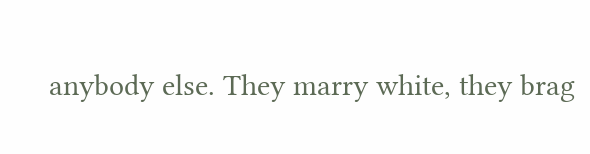anybody else. They marry white, they brag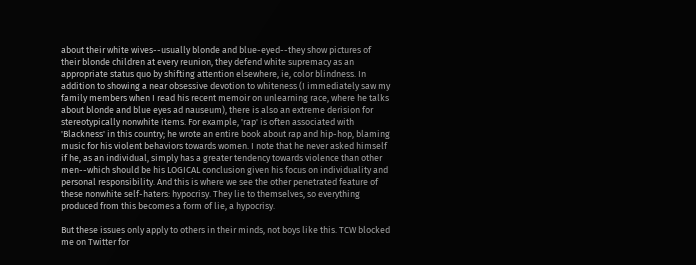about their white wives--usually blonde and blue-eyed--they show pictures of their blonde children at every reunion, they defend white supremacy as an appropriate status quo by shifting attention elsewhere, ie, color blindness. In addition to showing a near obsessive devotion to whiteness (I immediately saw my family members when I read his recent memoir on unlearning race, where he talks about blonde and blue eyes ad nauseum), there is also an extreme derision for stereotypically nonwhite items. For example, 'rap' is often associated with 'Blackness' in this country; he wrote an entire book about rap and hip-hop, blaming music for his violent behaviors towards women. I note that he never asked himself if he, as an individual, simply has a greater tendency towards violence than other men--which should be his LOGICAL conclusion given his focus on individuality and personal responsibility. And this is where we see the other penetrated feature of these nonwhite self-haters: hypocrisy. They lie to themselves, so everything produced from this becomes a form of lie, a hypocrisy.

But these issues only apply to others in their minds, not boys like this. TCW blocked me on Twitter for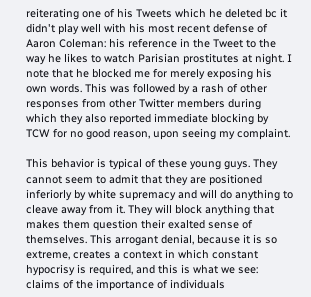reiterating one of his Tweets which he deleted bc it didn't play well with his most recent defense of Aaron Coleman: his reference in the Tweet to the way he likes to watch Parisian prostitutes at night. I note that he blocked me for merely exposing his own words. This was followed by a rash of other responses from other Twitter members during which they also reported immediate blocking by TCW for no good reason, upon seeing my complaint.

This behavior is typical of these young guys. They cannot seem to admit that they are positioned inferiorly by white supremacy and will do anything to cleave away from it. They will block anything that makes them question their exalted sense of themselves. This arrogant denial, because it is so extreme, creates a context in which constant hypocrisy is required, and this is what we see: claims of the importance of individuals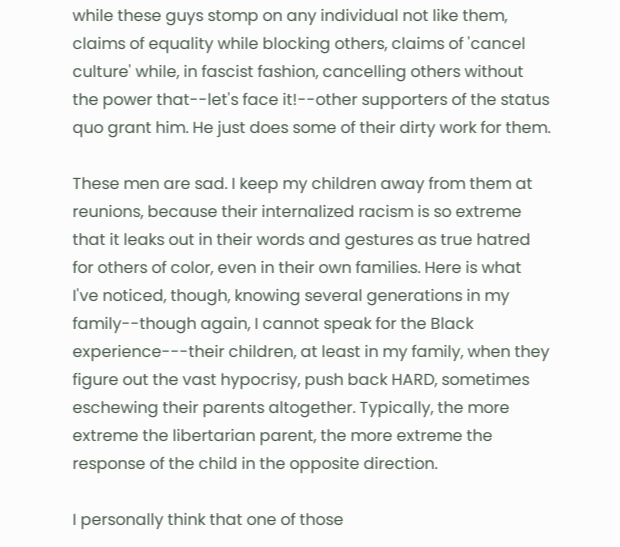while these guys stomp on any individual not like them, claims of equality while blocking others, claims of 'cancel culture' while, in fascist fashion, cancelling others without the power that--let's face it!--other supporters of the status quo grant him. He just does some of their dirty work for them.

These men are sad. I keep my children away from them at reunions, because their internalized racism is so extreme that it leaks out in their words and gestures as true hatred for others of color, even in their own families. Here is what I've noticed, though, knowing several generations in my family--though again, I cannot speak for the Black experience---their children, at least in my family, when they figure out the vast hypocrisy, push back HARD, sometimes eschewing their parents altogether. Typically, the more extreme the libertarian parent, the more extreme the response of the child in the opposite direction.

I personally think that one of those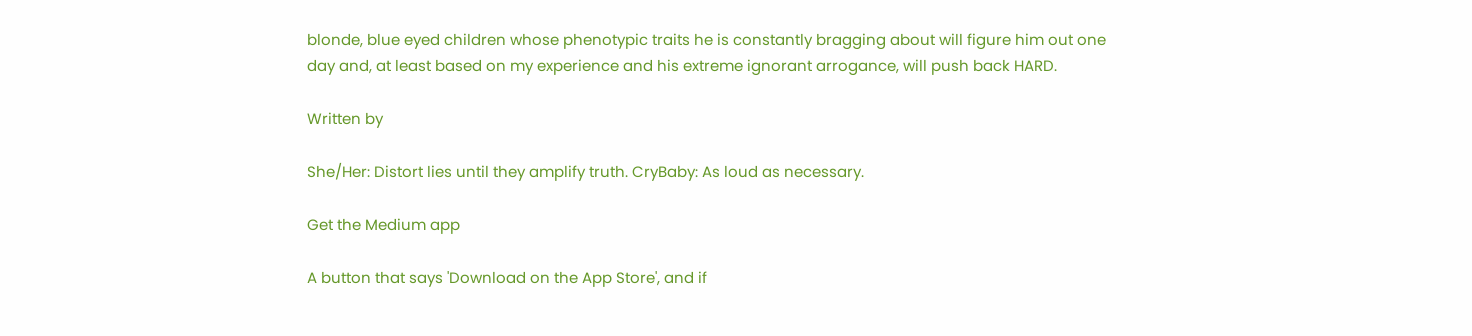blonde, blue eyed children whose phenotypic traits he is constantly bragging about will figure him out one day and, at least based on my experience and his extreme ignorant arrogance, will push back HARD.

Written by

She/Her: Distort lies until they amplify truth. CryBaby: As loud as necessary.

Get the Medium app

A button that says 'Download on the App Store', and if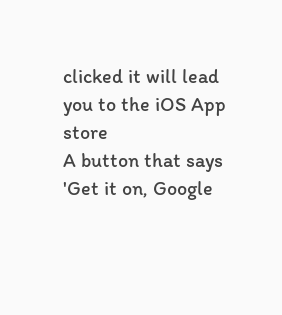clicked it will lead you to the iOS App store
A button that says 'Get it on, Google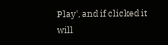Play', and if clicked it will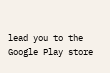lead you to the Google Play store